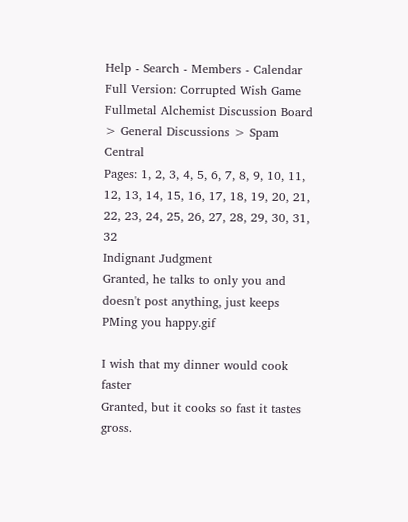Help - Search - Members - Calendar
Full Version: Corrupted Wish Game
Fullmetal Alchemist Discussion Board > General Discussions > Spam Central
Pages: 1, 2, 3, 4, 5, 6, 7, 8, 9, 10, 11, 12, 13, 14, 15, 16, 17, 18, 19, 20, 21, 22, 23, 24, 25, 26, 27, 28, 29, 30, 31, 32
Indignant Judgment
Granted, he talks to only you and doesn't post anything, just keeps PMing you happy.gif

I wish that my dinner would cook faster
Granted, but it cooks so fast it tastes gross.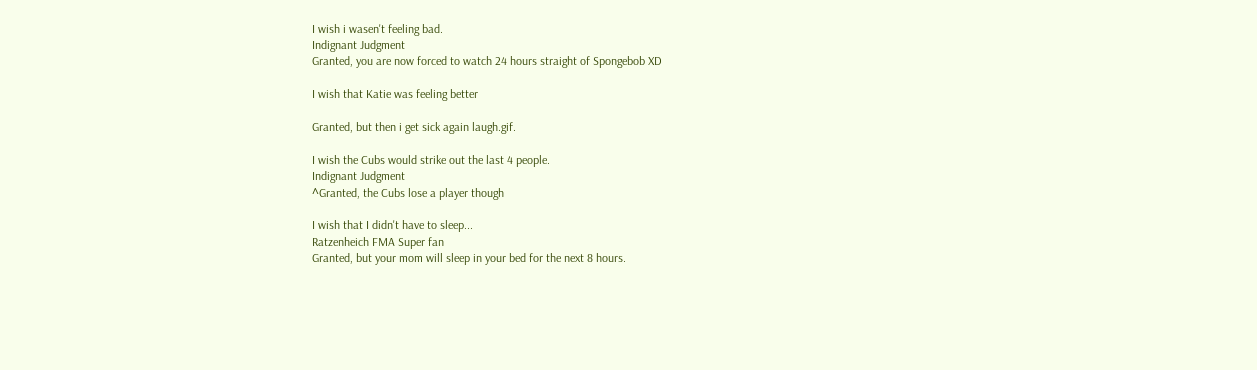I wish i wasen't feeling bad.
Indignant Judgment
Granted, you are now forced to watch 24 hours straight of Spongebob XD

I wish that Katie was feeling better

Granted, but then i get sick again laugh.gif.

I wish the Cubs would strike out the last 4 people.
Indignant Judgment
^Granted, the Cubs lose a player though

I wish that I didn't have to sleep...
Ratzenheich FMA Super fan
Granted, but your mom will sleep in your bed for the next 8 hours.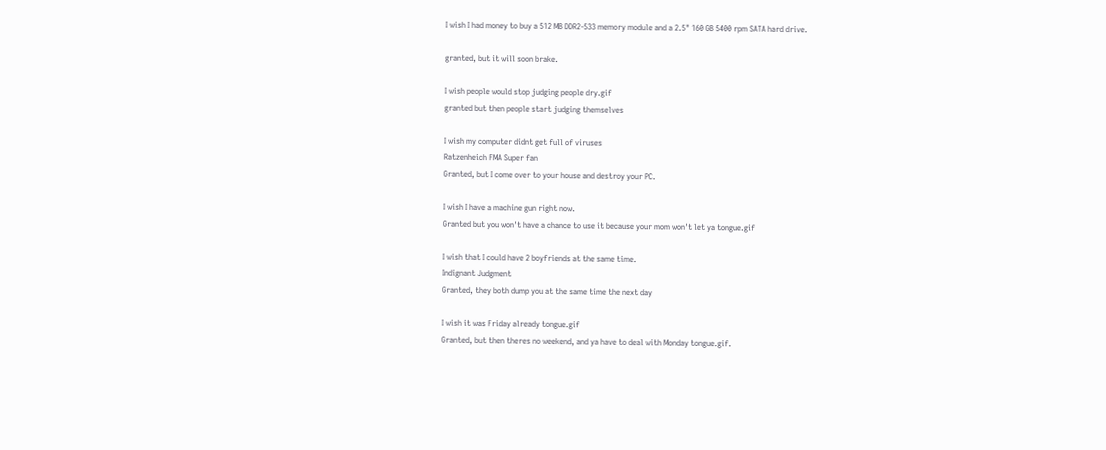I wish I had money to buy a 512 MB DDR2-533 memory module and a 2.5" 160 GB 5400 rpm SATA hard drive.

granted, but it will soon brake.

I wish people would stop judging people dry.gif
granted but then people start judging themselves

I wish my computer didnt get full of viruses
Ratzenheich FMA Super fan
Granted, but I come over to your house and destroy your PC.

I wish I have a machine gun right now.
Granted but you won't have a chance to use it because your mom won't let ya tongue.gif

I wish that I could have 2 boyfriends at the same time.
Indignant Judgment
Granted, they both dump you at the same time the next day

I wish it was Friday already tongue.gif
Granted, but then theres no weekend, and ya have to deal with Monday tongue.gif.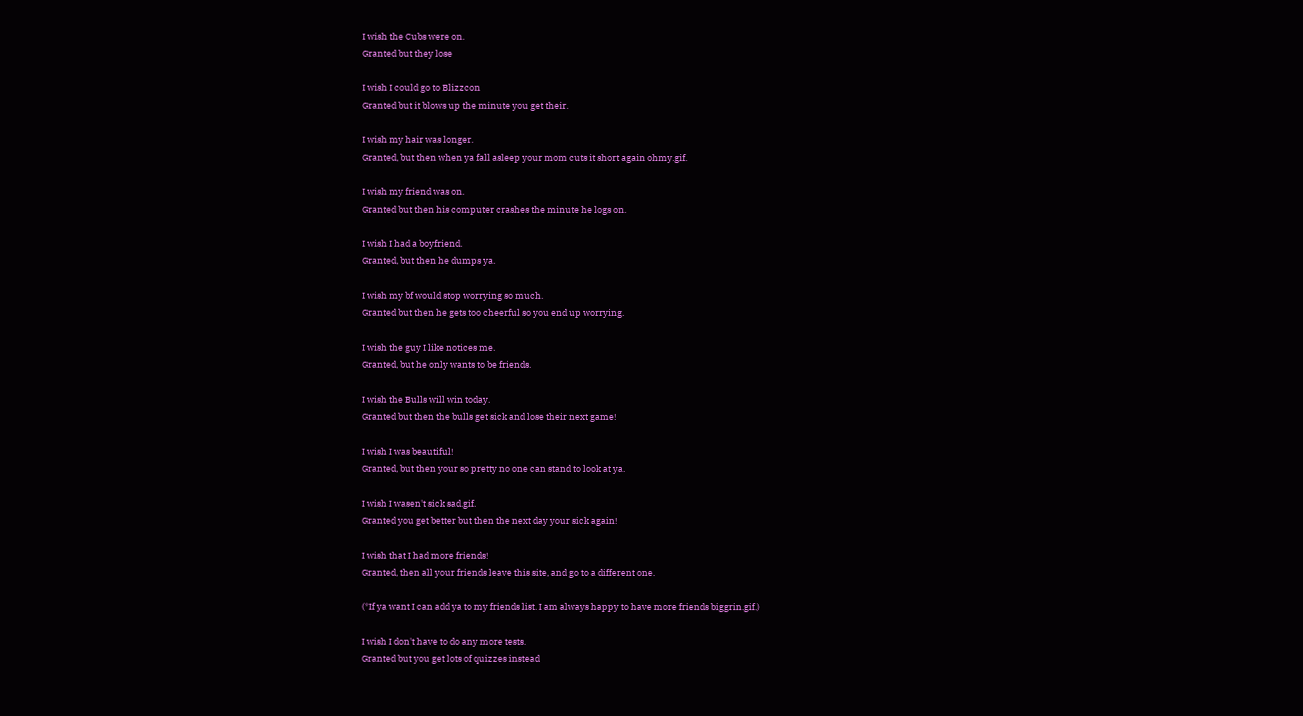I wish the Cubs were on.
Granted but they lose

I wish I could go to Blizzcon
Granted but it blows up the minute you get their.

I wish my hair was longer.
Granted, but then when ya fall asleep your mom cuts it short again ohmy.gif.

I wish my friend was on.
Granted but then his computer crashes the minute he logs on.

I wish I had a boyfriend.
Granted, but then he dumps ya.

I wish my bf would stop worrying so much.
Granted but then he gets too cheerful so you end up worrying.

I wish the guy I like notices me.
Granted, but he only wants to be friends.

I wish the Bulls will win today.
Granted but then the bulls get sick and lose their next game!

I wish I was beautiful!
Granted, but then your so pretty no one can stand to look at ya.

I wish I wasen't sick sad.gif.
Granted you get better but then the next day your sick again!

I wish that I had more friends!
Granted, then all your friends leave this site, and go to a different one.

(*If ya want I can add ya to my friends list. I am always happy to have more friends biggrin.gif.)

I wish I don't have to do any more tests.
Granted but you get lots of quizzes instead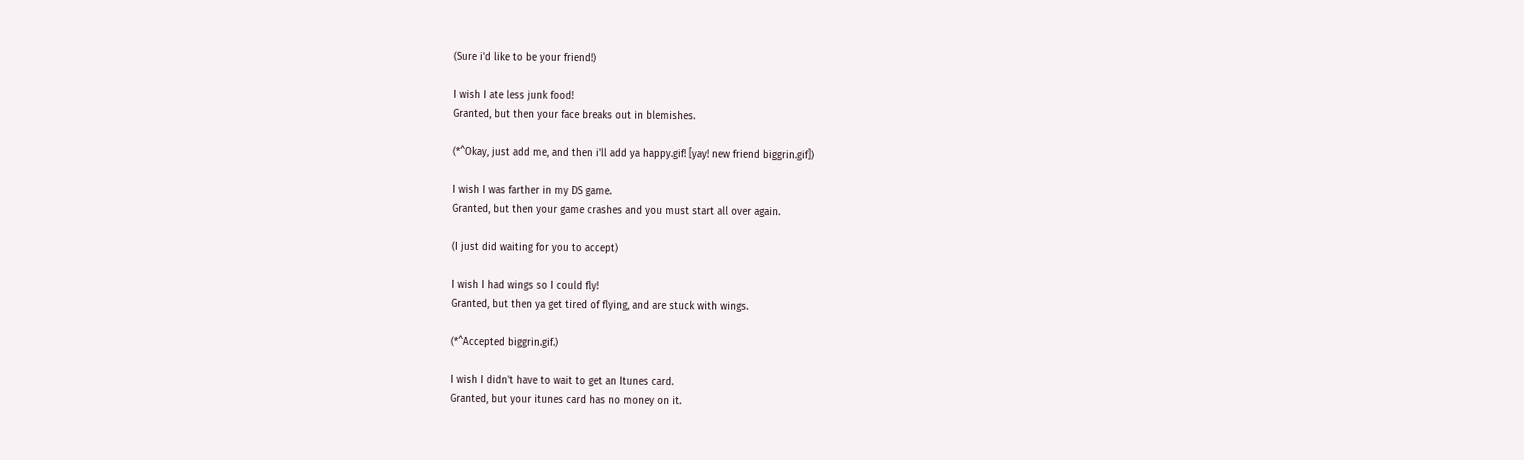(Sure i'd like to be your friend!)

I wish I ate less junk food!
Granted, but then your face breaks out in blemishes.

(*^Okay, just add me, and then i'll add ya happy.gif! [yay! new friend biggrin.gif])

I wish I was farther in my DS game.
Granted, but then your game crashes and you must start all over again.

(I just did waiting for you to accept)

I wish I had wings so I could fly!
Granted, but then ya get tired of flying, and are stuck with wings.

(*^Accepted biggrin.gif.)

I wish I didn't have to wait to get an Itunes card.
Granted, but your itunes card has no money on it.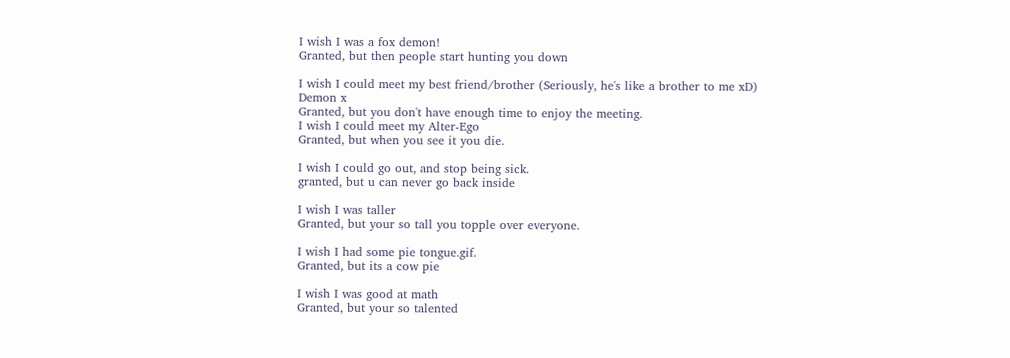I wish I was a fox demon!
Granted, but then people start hunting you down

I wish I could meet my best friend/brother (Seriously, he's like a brother to me xD)
Demon x
Granted, but you don't have enough time to enjoy the meeting.
I wish I could meet my Alter-Ego
Granted, but when you see it you die.

I wish I could go out, and stop being sick.
granted, but u can never go back inside

I wish I was taller
Granted, but your so tall you topple over everyone.

I wish I had some pie tongue.gif.
Granted, but its a cow pie

I wish I was good at math
Granted, but your so talented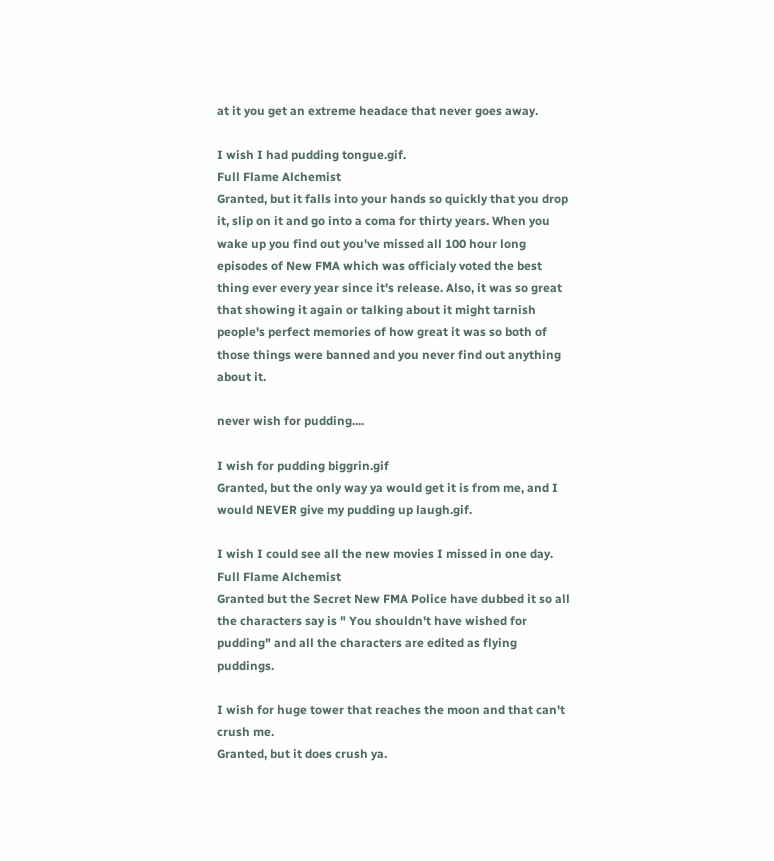at it you get an extreme headace that never goes away.

I wish I had pudding tongue.gif.
Full Flame Alchemist
Granted, but it falls into your hands so quickly that you drop it, slip on it and go into a coma for thirty years. When you wake up you find out you've missed all 100 hour long episodes of New FMA which was officialy voted the best thing ever every year since it's release. Also, it was so great that showing it again or talking about it might tarnish people's perfect memories of how great it was so both of those things were banned and you never find out anything about it.

never wish for pudding....

I wish for pudding biggrin.gif
Granted, but the only way ya would get it is from me, and I would NEVER give my pudding up laugh.gif.

I wish I could see all the new movies I missed in one day.
Full Flame Alchemist
Granted but the Secret New FMA Police have dubbed it so all the characters say is " You shouldn't have wished for pudding" and all the characters are edited as flying puddings.

I wish for huge tower that reaches the moon and that can't crush me.
Granted, but it does crush ya.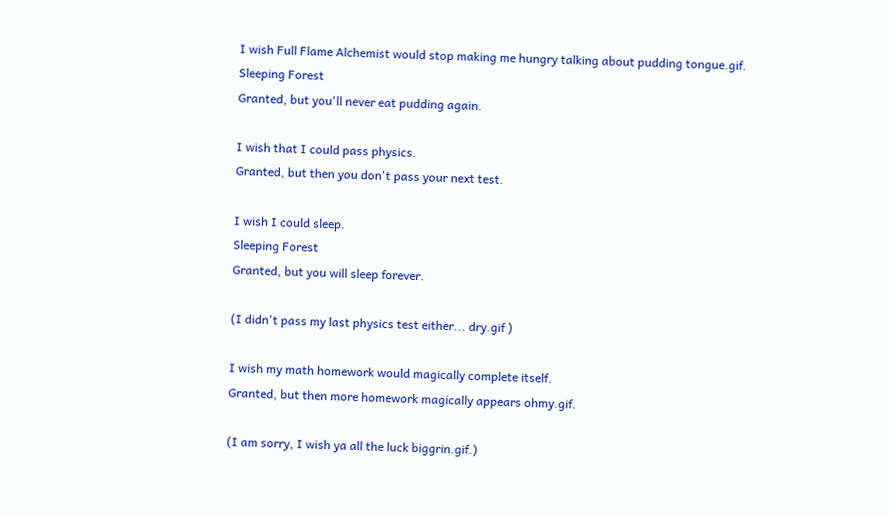I wish Full Flame Alchemist would stop making me hungry talking about pudding tongue.gif.
Sleeping Forest
Granted, but you'll never eat pudding again.

I wish that I could pass physics.
Granted, but then you don't pass your next test.

I wish I could sleep.
Sleeping Forest
Granted, but you will sleep forever.

(I didn't pass my last physics test either... dry.gif )

I wish my math homework would magically complete itself.
Granted, but then more homework magically appears ohmy.gif.

(I am sorry, I wish ya all the luck biggrin.gif.)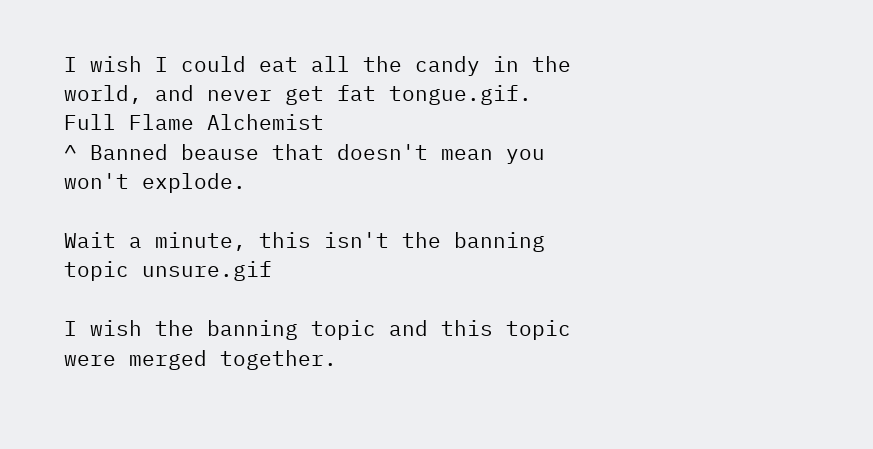I wish I could eat all the candy in the world, and never get fat tongue.gif.
Full Flame Alchemist
^ Banned beause that doesn't mean you won't explode.

Wait a minute, this isn't the banning topic unsure.gif

I wish the banning topic and this topic were merged together.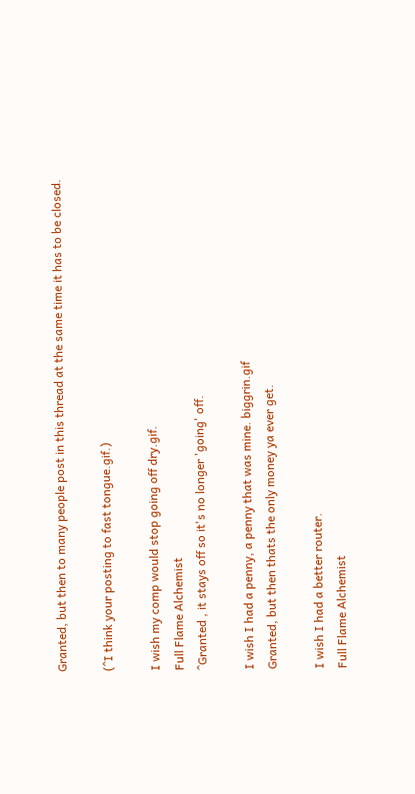Granted, but then to many people post in this thread at the same time it has to be closed.

(^I think your posting to fast tongue.gif.)

I wish my comp would stop going off dry.gif.
Full Flame Alchemist
^Granted , it stays off so it's no longer 'going' off.

I wish I had a penny, a penny that was mine. biggrin.gif
Granted, but then thats the only money ya ever get.

I wish I had a better router.
Full Flame Alchemist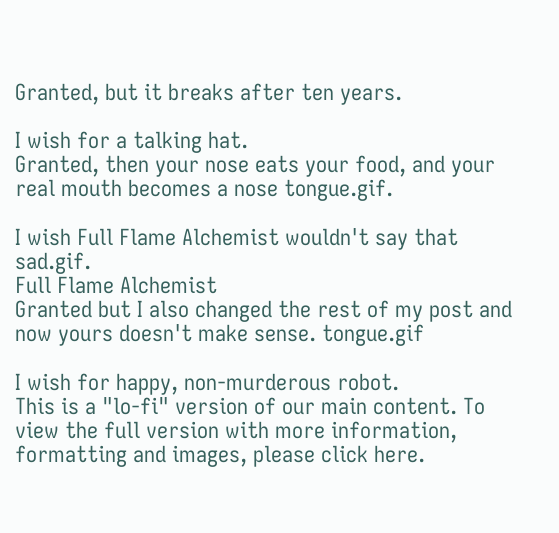Granted, but it breaks after ten years.

I wish for a talking hat.
Granted, then your nose eats your food, and your real mouth becomes a nose tongue.gif.

I wish Full Flame Alchemist wouldn't say that sad.gif.
Full Flame Alchemist
Granted but I also changed the rest of my post and now yours doesn't make sense. tongue.gif

I wish for happy, non-murderous robot.
This is a "lo-fi" version of our main content. To view the full version with more information, formatting and images, please click here.